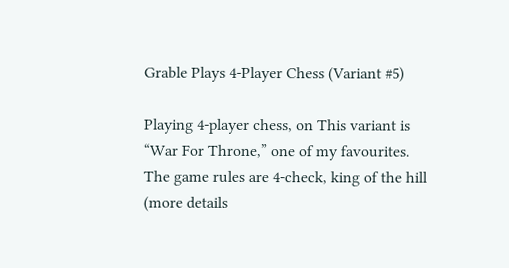Grable Plays 4-Player Chess (Variant #5)

Playing 4-player chess, on This variant is “War For Throne,” one of my favourites. The game rules are 4-check, king of the hill (more details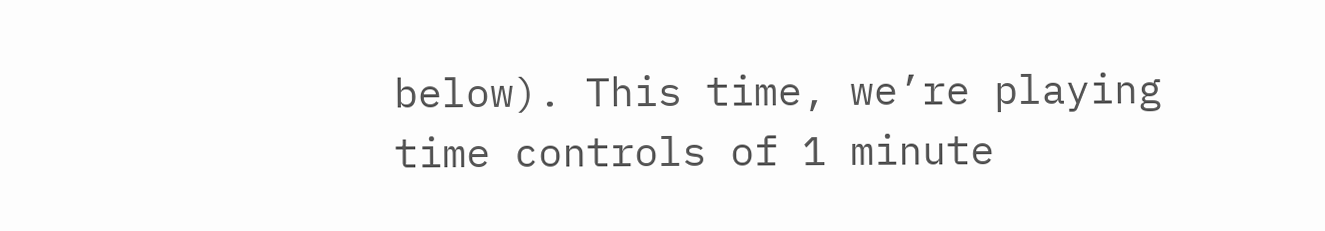below). This time, we’re playing time controls of 1 minute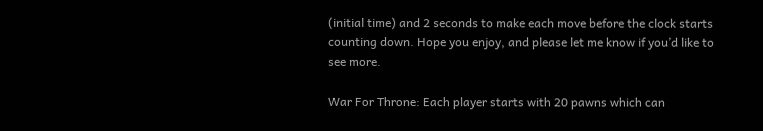(initial time) and 2 seconds to make each move before the clock starts counting down. Hope you enjoy, and please let me know if you’d like to see more.

War For Throne: Each player starts with 20 pawns which can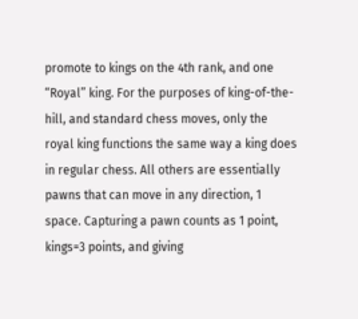promote to kings on the 4th rank, and one “Royal” king. For the purposes of king-of-the-hill, and standard chess moves, only the royal king functions the same way a king does in regular chess. All others are essentially pawns that can move in any direction, 1 space. Capturing a pawn counts as 1 point, kings=3 points, and giving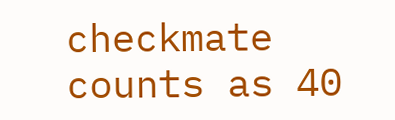checkmate counts as 40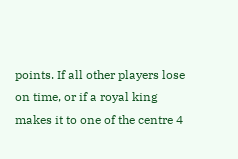points. If all other players lose on time, or if a royal king makes it to one of the centre 4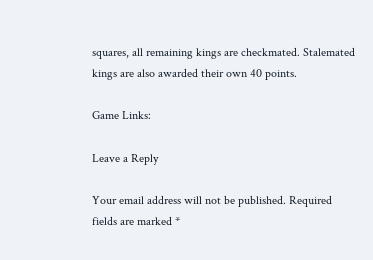squares, all remaining kings are checkmated. Stalemated kings are also awarded their own 40 points.

Game Links:

Leave a Reply

Your email address will not be published. Required fields are marked *